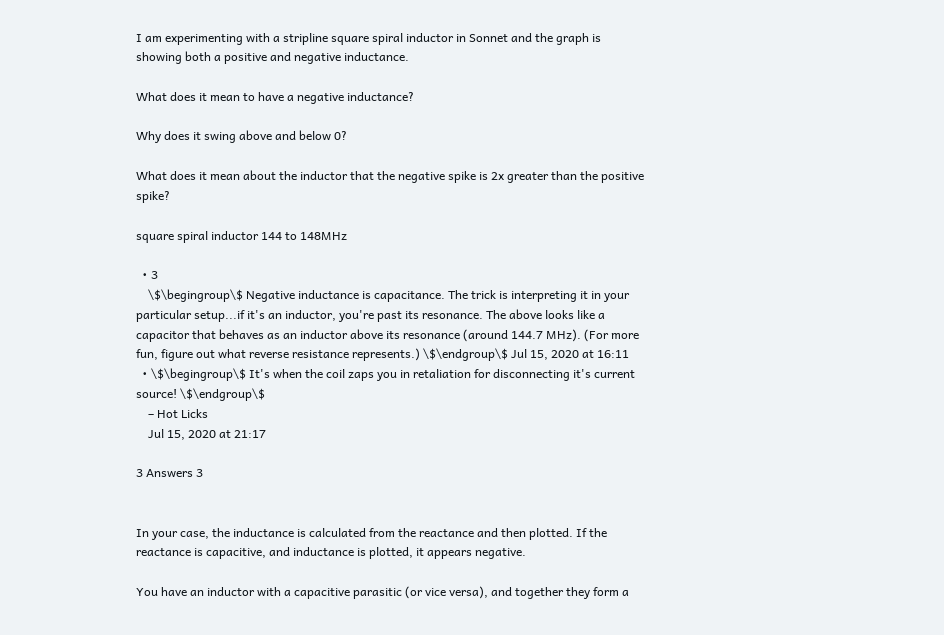I am experimenting with a stripline square spiral inductor in Sonnet and the graph is showing both a positive and negative inductance.

What does it mean to have a negative inductance?

Why does it swing above and below 0?

What does it mean about the inductor that the negative spike is 2x greater than the positive spike?

square spiral inductor 144 to 148MHz

  • 3
    \$\begingroup\$ Negative inductance is capacitance. The trick is interpreting it in your particular setup...if it's an inductor, you're past its resonance. The above looks like a capacitor that behaves as an inductor above its resonance (around 144.7 MHz). (For more fun, figure out what reverse resistance represents.) \$\endgroup\$ Jul 15, 2020 at 16:11
  • \$\begingroup\$ It's when the coil zaps you in retaliation for disconnecting it's current source! \$\endgroup\$
    – Hot Licks
    Jul 15, 2020 at 21:17

3 Answers 3


In your case, the inductance is calculated from the reactance and then plotted. If the reactance is capacitive, and inductance is plotted, it appears negative.

You have an inductor with a capacitive parasitic (or vice versa), and together they form a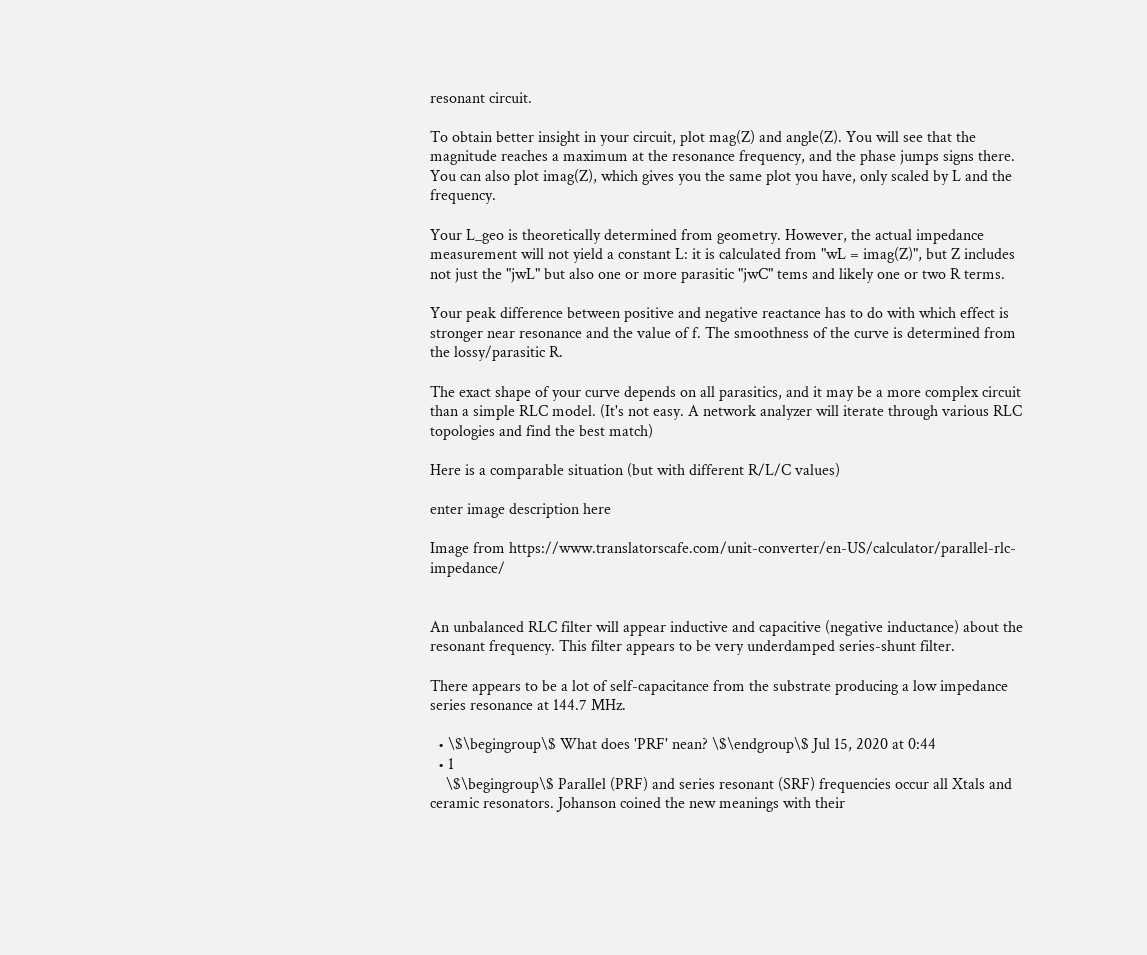resonant circuit.

To obtain better insight in your circuit, plot mag(Z) and angle(Z). You will see that the magnitude reaches a maximum at the resonance frequency, and the phase jumps signs there. You can also plot imag(Z), which gives you the same plot you have, only scaled by L and the frequency.

Your L_geo is theoretically determined from geometry. However, the actual impedance measurement will not yield a constant L: it is calculated from "wL = imag(Z)", but Z includes not just the "jwL" but also one or more parasitic "jwC" tems and likely one or two R terms.

Your peak difference between positive and negative reactance has to do with which effect is stronger near resonance and the value of f. The smoothness of the curve is determined from the lossy/parasitic R.

The exact shape of your curve depends on all parasitics, and it may be a more complex circuit than a simple RLC model. (It's not easy. A network analyzer will iterate through various RLC topologies and find the best match)

Here is a comparable situation (but with different R/L/C values)

enter image description here

Image from https://www.translatorscafe.com/unit-converter/en-US/calculator/parallel-rlc-impedance/


An unbalanced RLC filter will appear inductive and capacitive (negative inductance) about the resonant frequency. This filter appears to be very underdamped series-shunt filter.

There appears to be a lot of self-capacitance from the substrate producing a low impedance series resonance at 144.7 MHz.

  • \$\begingroup\$ What does 'PRF' nean? \$\endgroup\$ Jul 15, 2020 at 0:44
  • 1
    \$\begingroup\$ Parallel (PRF) and series resonant (SRF) frequencies occur all Xtals and ceramic resonators. Johanson coined the new meanings with their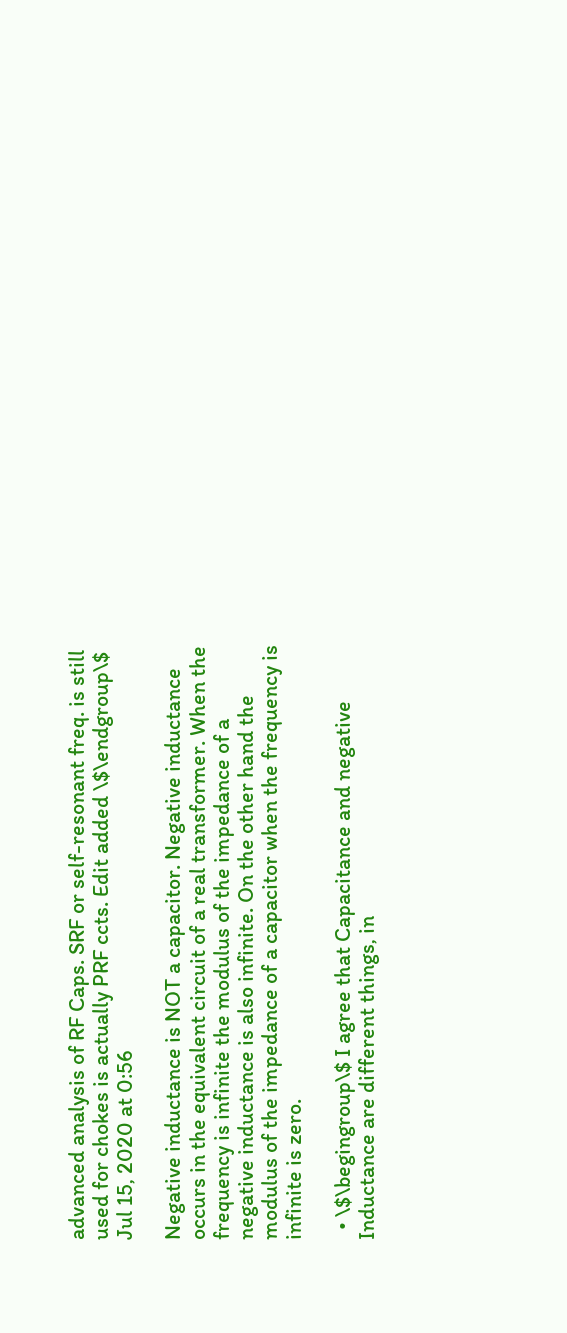advanced analysis of RF Caps. SRF or self-resonant freq. is still used for chokes is actually PRF ccts. Edit added \$\endgroup\$ Jul 15, 2020 at 0:56

Negative inductance is NOT a capacitor. Negative inductance occurs in the equivalent circuit of a real transformer. When the frequency is infinite the modulus of the impedance of a negative inductance is also infinite. On the other hand the modulus of the impedance of a capacitor when the frequency is infinite is zero.

  • \$\begingroup\$ I agree that Capacitance and negative Inductance are different things, in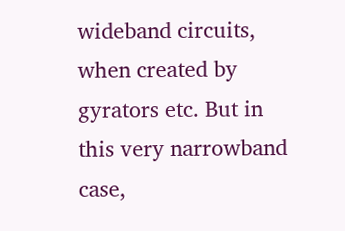wideband circuits, when created by gyrators etc. But in this very narrowband case,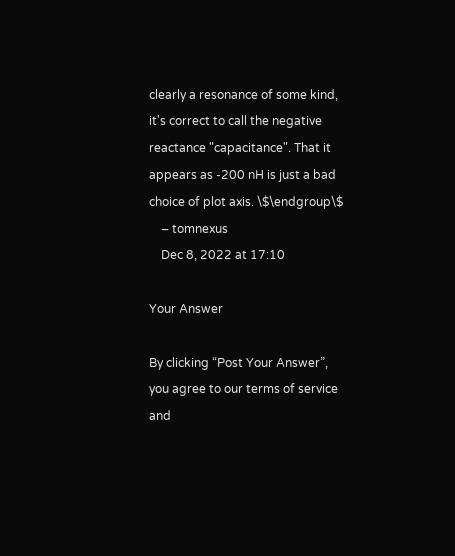clearly a resonance of some kind, it's correct to call the negative reactance "capacitance". That it appears as -200 nH is just a bad choice of plot axis. \$\endgroup\$
    – tomnexus
    Dec 8, 2022 at 17:10

Your Answer

By clicking “Post Your Answer”, you agree to our terms of service and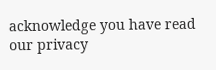acknowledge you have read our privacy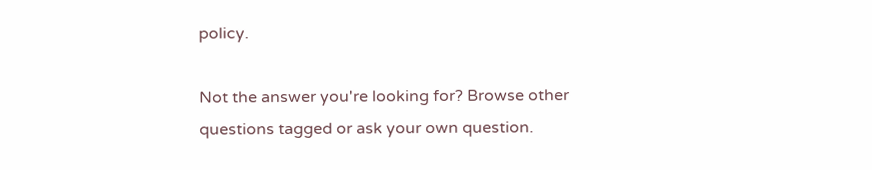policy.

Not the answer you're looking for? Browse other questions tagged or ask your own question.